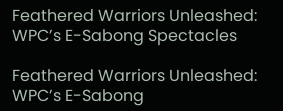Feathered Warriors Unleashed: WPC’s E-Sabong Spectacles

Feathered Warriors Unleashed: WPC’s E-Sabong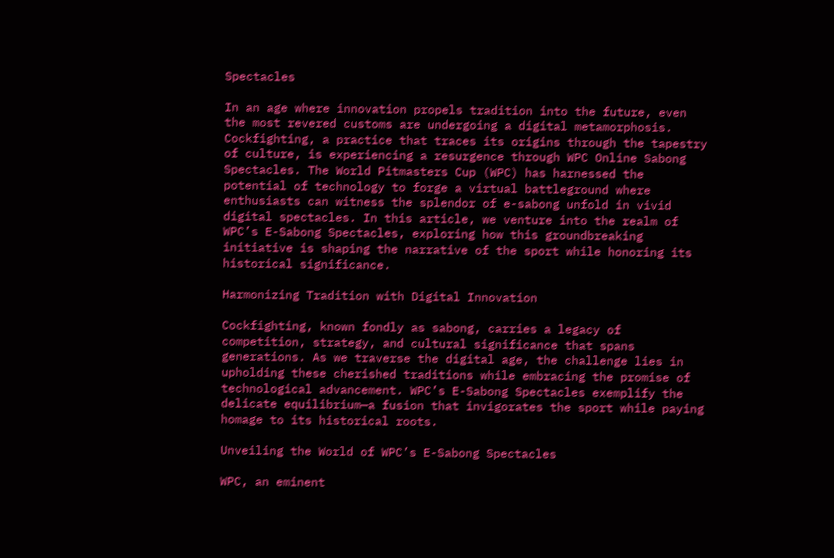Spectacles

In an age where innovation propels tradition into the future, even the most revered customs are undergoing a digital metamorphosis. Cockfighting, a practice that traces its origins through the tapestry of culture, is experiencing a resurgence through WPC Online Sabong Spectacles. The World Pitmasters Cup (WPC) has harnessed the potential of technology to forge a virtual battleground where enthusiasts can witness the splendor of e-sabong unfold in vivid digital spectacles. In this article, we venture into the realm of WPC’s E-Sabong Spectacles, exploring how this groundbreaking initiative is shaping the narrative of the sport while honoring its historical significance.

Harmonizing Tradition with Digital Innovation

Cockfighting, known fondly as sabong, carries a legacy of competition, strategy, and cultural significance that spans generations. As we traverse the digital age, the challenge lies in upholding these cherished traditions while embracing the promise of technological advancement. WPC’s E-Sabong Spectacles exemplify the delicate equilibrium—a fusion that invigorates the sport while paying homage to its historical roots.

Unveiling the World of WPC’s E-Sabong Spectacles

WPC, an eminent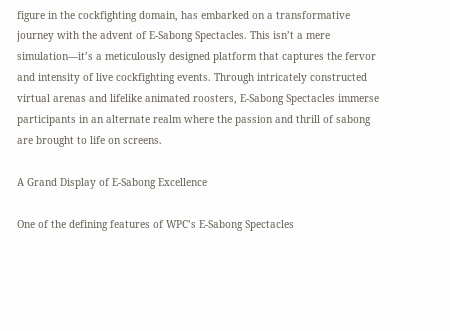figure in the cockfighting domain, has embarked on a transformative journey with the advent of E-Sabong Spectacles. This isn’t a mere simulation—it’s a meticulously designed platform that captures the fervor and intensity of live cockfighting events. Through intricately constructed virtual arenas and lifelike animated roosters, E-Sabong Spectacles immerse participants in an alternate realm where the passion and thrill of sabong are brought to life on screens.

A Grand Display of E-Sabong Excellence

One of the defining features of WPC’s E-Sabong Spectacles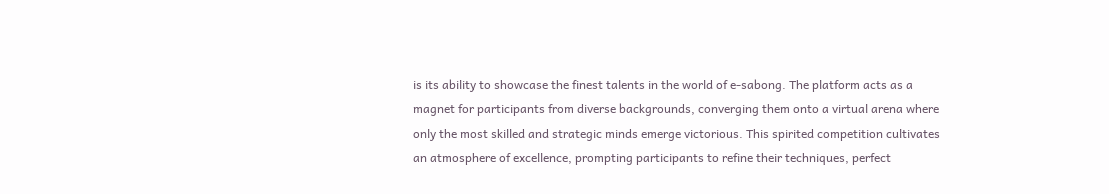is its ability to showcase the finest talents in the world of e-sabong. The platform acts as a magnet for participants from diverse backgrounds, converging them onto a virtual arena where only the most skilled and strategic minds emerge victorious. This spirited competition cultivates an atmosphere of excellence, prompting participants to refine their techniques, perfect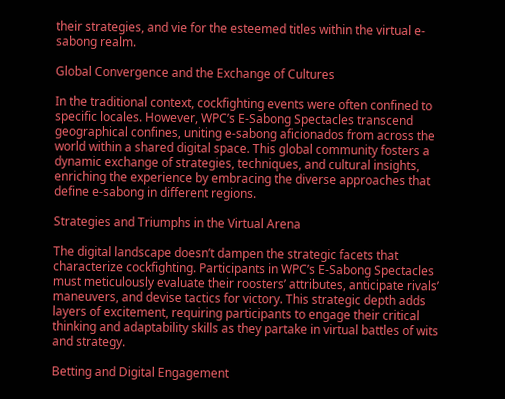their strategies, and vie for the esteemed titles within the virtual e-sabong realm.

Global Convergence and the Exchange of Cultures

In the traditional context, cockfighting events were often confined to specific locales. However, WPC’s E-Sabong Spectacles transcend geographical confines, uniting e-sabong aficionados from across the world within a shared digital space. This global community fosters a dynamic exchange of strategies, techniques, and cultural insights, enriching the experience by embracing the diverse approaches that define e-sabong in different regions.

Strategies and Triumphs in the Virtual Arena

The digital landscape doesn’t dampen the strategic facets that characterize cockfighting. Participants in WPC’s E-Sabong Spectacles must meticulously evaluate their roosters’ attributes, anticipate rivals’ maneuvers, and devise tactics for victory. This strategic depth adds layers of excitement, requiring participants to engage their critical thinking and adaptability skills as they partake in virtual battles of wits and strategy.

Betting and Digital Engagement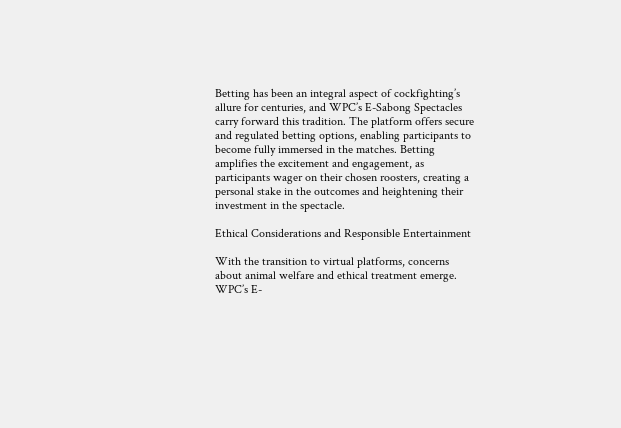Betting has been an integral aspect of cockfighting’s allure for centuries, and WPC’s E-Sabong Spectacles carry forward this tradition. The platform offers secure and regulated betting options, enabling participants to become fully immersed in the matches. Betting amplifies the excitement and engagement, as participants wager on their chosen roosters, creating a personal stake in the outcomes and heightening their investment in the spectacle.

Ethical Considerations and Responsible Entertainment

With the transition to virtual platforms, concerns about animal welfare and ethical treatment emerge. WPC’s E-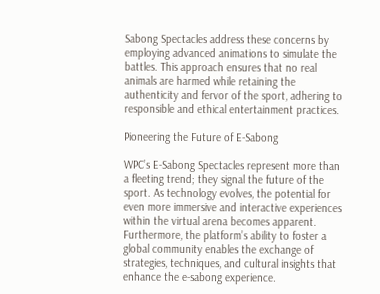Sabong Spectacles address these concerns by employing advanced animations to simulate the battles. This approach ensures that no real animals are harmed while retaining the authenticity and fervor of the sport, adhering to responsible and ethical entertainment practices.

Pioneering the Future of E-Sabong

WPC’s E-Sabong Spectacles represent more than a fleeting trend; they signal the future of the sport. As technology evolves, the potential for even more immersive and interactive experiences within the virtual arena becomes apparent. Furthermore, the platform’s ability to foster a global community enables the exchange of strategies, techniques, and cultural insights that enhance the e-sabong experience.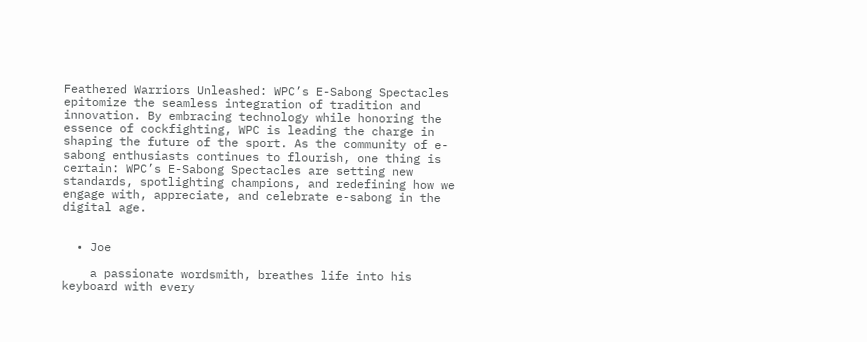Feathered Warriors Unleashed: WPC’s E-Sabong Spectacles epitomize the seamless integration of tradition and innovation. By embracing technology while honoring the essence of cockfighting, WPC is leading the charge in shaping the future of the sport. As the community of e-sabong enthusiasts continues to flourish, one thing is certain: WPC’s E-Sabong Spectacles are setting new standards, spotlighting champions, and redefining how we engage with, appreciate, and celebrate e-sabong in the digital age.


  • Joe

    a passionate wordsmith, breathes life into his keyboard with every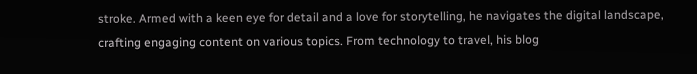stroke. Armed with a keen eye for detail and a love for storytelling, he navigates the digital landscape, crafting engaging content on various topics. From technology to travel, his blog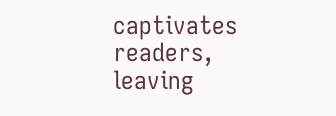captivates readers, leaving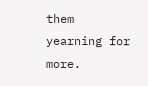them yearning for more.